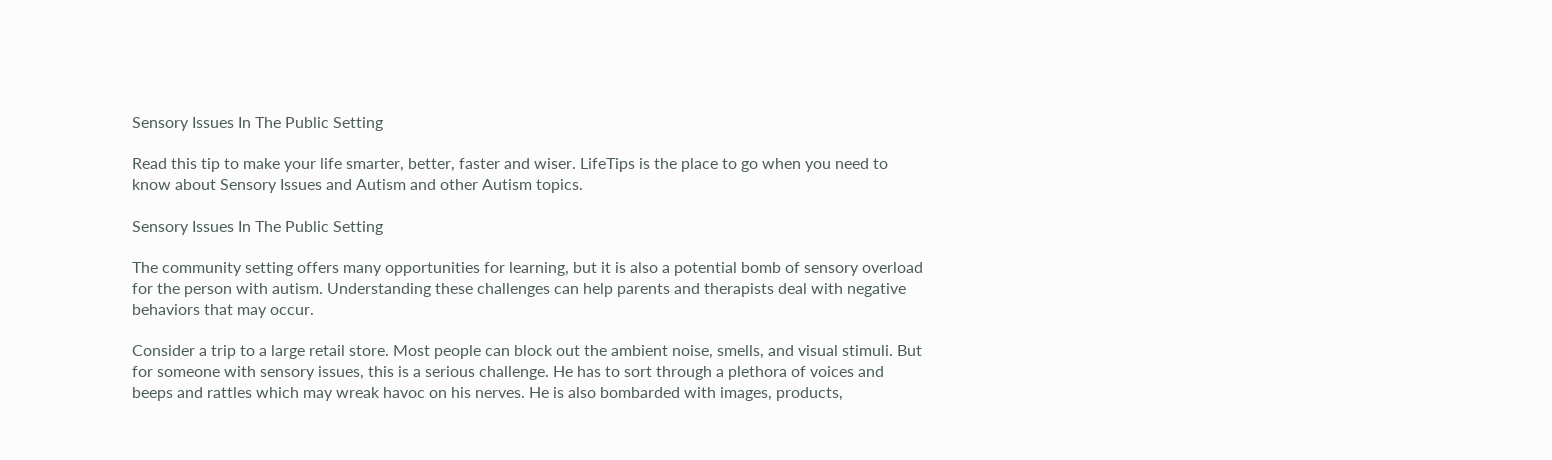Sensory Issues In The Public Setting

Read this tip to make your life smarter, better, faster and wiser. LifeTips is the place to go when you need to know about Sensory Issues and Autism and other Autism topics.

Sensory Issues In The Public Setting

The community setting offers many opportunities for learning, but it is also a potential bomb of sensory overload for the person with autism. Understanding these challenges can help parents and therapists deal with negative behaviors that may occur.

Consider a trip to a large retail store. Most people can block out the ambient noise, smells, and visual stimuli. But for someone with sensory issues, this is a serious challenge. He has to sort through a plethora of voices and beeps and rattles which may wreak havoc on his nerves. He is also bombarded with images, products,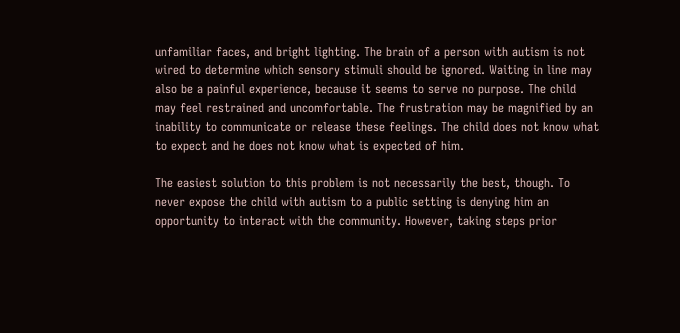unfamiliar faces, and bright lighting. The brain of a person with autism is not wired to determine which sensory stimuli should be ignored. Waiting in line may also be a painful experience, because it seems to serve no purpose. The child may feel restrained and uncomfortable. The frustration may be magnified by an inability to communicate or release these feelings. The child does not know what to expect and he does not know what is expected of him.

The easiest solution to this problem is not necessarily the best, though. To never expose the child with autism to a public setting is denying him an opportunity to interact with the community. However, taking steps prior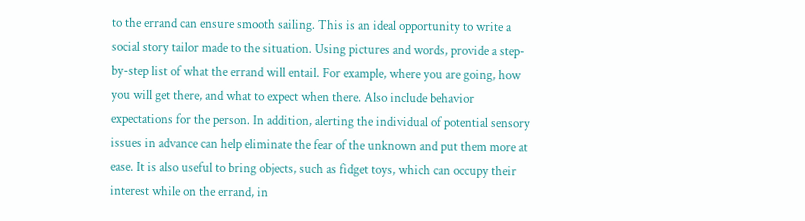to the errand can ensure smooth sailing. This is an ideal opportunity to write a social story tailor made to the situation. Using pictures and words, provide a step-by-step list of what the errand will entail. For example, where you are going, how you will get there, and what to expect when there. Also include behavior expectations for the person. In addition, alerting the individual of potential sensory issues in advance can help eliminate the fear of the unknown and put them more at ease. It is also useful to bring objects, such as fidget toys, which can occupy their interest while on the errand, in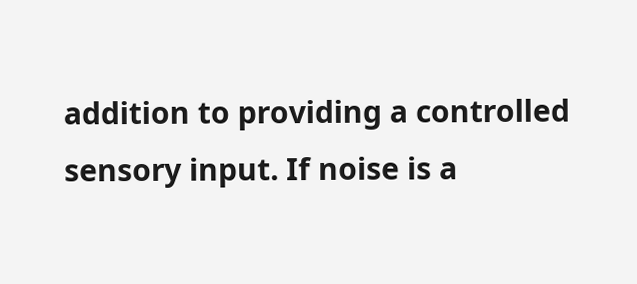addition to providing a controlled sensory input. If noise is a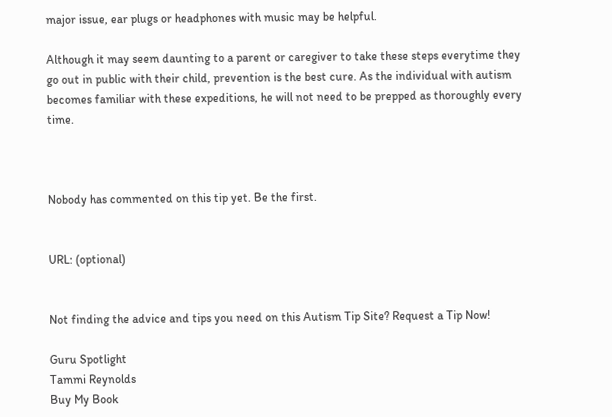major issue, ear plugs or headphones with music may be helpful.

Although it may seem daunting to a parent or caregiver to take these steps everytime they go out in public with their child, prevention is the best cure. As the individual with autism becomes familiar with these expeditions, he will not need to be prepped as thoroughly every time.



Nobody has commented on this tip yet. Be the first.


URL: (optional)


Not finding the advice and tips you need on this Autism Tip Site? Request a Tip Now!

Guru Spotlight
Tammi Reynolds
Buy My Book